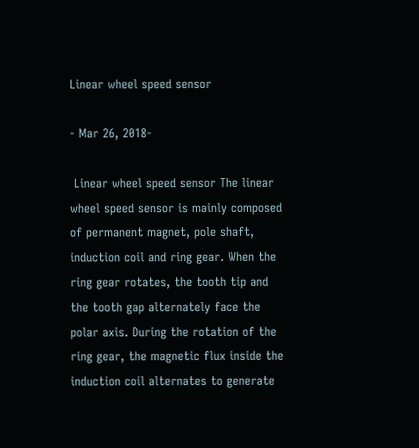Linear wheel speed sensor

- Mar 26, 2018-

 Linear wheel speed sensor The linear wheel speed sensor is mainly composed of permanent magnet, pole shaft, induction coil and ring gear. When the ring gear rotates, the tooth tip and the tooth gap alternately face the polar axis. During the rotation of the ring gear, the magnetic flux inside the induction coil alternates to generate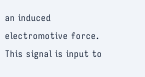an induced electromotive force. This signal is input to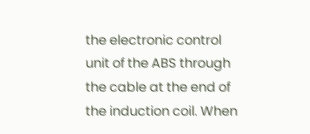the electronic control unit of the ABS through the cable at the end of the induction coil. When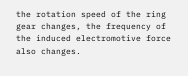the rotation speed of the ring gear changes, the frequency of the induced electromotive force also changes.